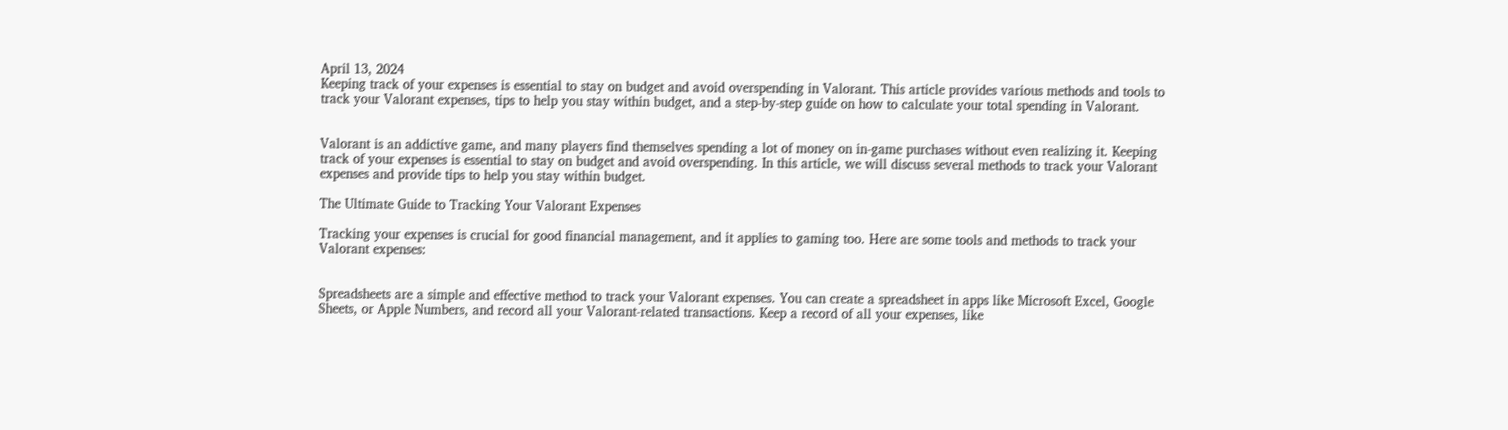April 13, 2024
Keeping track of your expenses is essential to stay on budget and avoid overspending in Valorant. This article provides various methods and tools to track your Valorant expenses, tips to help you stay within budget, and a step-by-step guide on how to calculate your total spending in Valorant.


Valorant is an addictive game, and many players find themselves spending a lot of money on in-game purchases without even realizing it. Keeping track of your expenses is essential to stay on budget and avoid overspending. In this article, we will discuss several methods to track your Valorant expenses and provide tips to help you stay within budget.

The Ultimate Guide to Tracking Your Valorant Expenses

Tracking your expenses is crucial for good financial management, and it applies to gaming too. Here are some tools and methods to track your Valorant expenses:


Spreadsheets are a simple and effective method to track your Valorant expenses. You can create a spreadsheet in apps like Microsoft Excel, Google Sheets, or Apple Numbers, and record all your Valorant-related transactions. Keep a record of all your expenses, like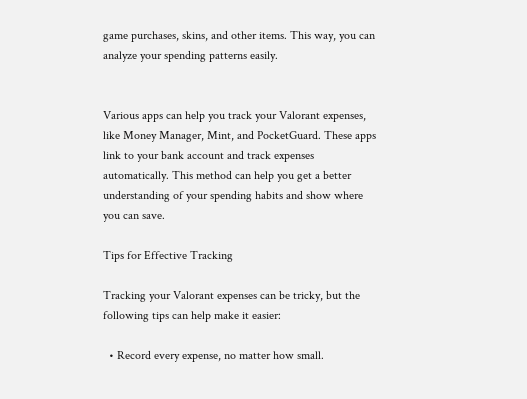game purchases, skins, and other items. This way, you can analyze your spending patterns easily.


Various apps can help you track your Valorant expenses, like Money Manager, Mint, and PocketGuard. These apps link to your bank account and track expenses automatically. This method can help you get a better understanding of your spending habits and show where you can save.

Tips for Effective Tracking

Tracking your Valorant expenses can be tricky, but the following tips can help make it easier:

  • Record every expense, no matter how small.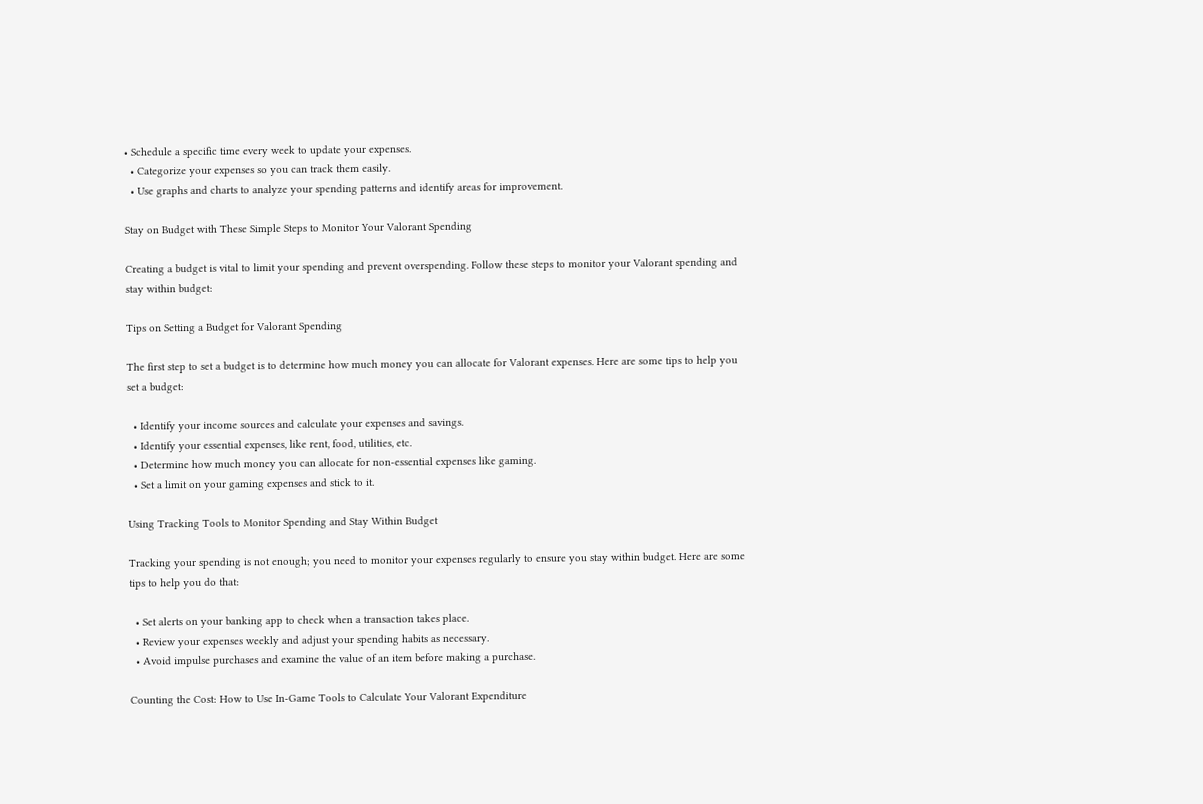• Schedule a specific time every week to update your expenses.
  • Categorize your expenses so you can track them easily.
  • Use graphs and charts to analyze your spending patterns and identify areas for improvement.

Stay on Budget with These Simple Steps to Monitor Your Valorant Spending

Creating a budget is vital to limit your spending and prevent overspending. Follow these steps to monitor your Valorant spending and stay within budget:

Tips on Setting a Budget for Valorant Spending

The first step to set a budget is to determine how much money you can allocate for Valorant expenses. Here are some tips to help you set a budget:

  • Identify your income sources and calculate your expenses and savings.
  • Identify your essential expenses, like rent, food, utilities, etc.
  • Determine how much money you can allocate for non-essential expenses like gaming.
  • Set a limit on your gaming expenses and stick to it.

Using Tracking Tools to Monitor Spending and Stay Within Budget

Tracking your spending is not enough; you need to monitor your expenses regularly to ensure you stay within budget. Here are some tips to help you do that:

  • Set alerts on your banking app to check when a transaction takes place.
  • Review your expenses weekly and adjust your spending habits as necessary.
  • Avoid impulse purchases and examine the value of an item before making a purchase.

Counting the Cost: How to Use In-Game Tools to Calculate Your Valorant Expenditure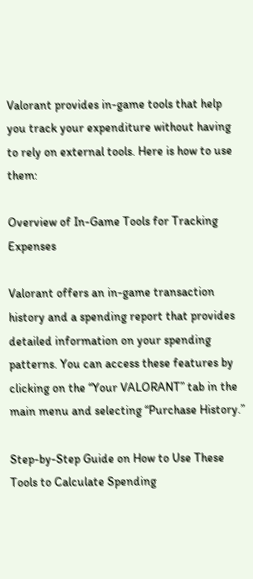Valorant provides in-game tools that help you track your expenditure without having to rely on external tools. Here is how to use them:

Overview of In-Game Tools for Tracking Expenses

Valorant offers an in-game transaction history and a spending report that provides detailed information on your spending patterns. You can access these features by clicking on the “Your VALORANT” tab in the main menu and selecting “Purchase History.”

Step-by-Step Guide on How to Use These Tools to Calculate Spending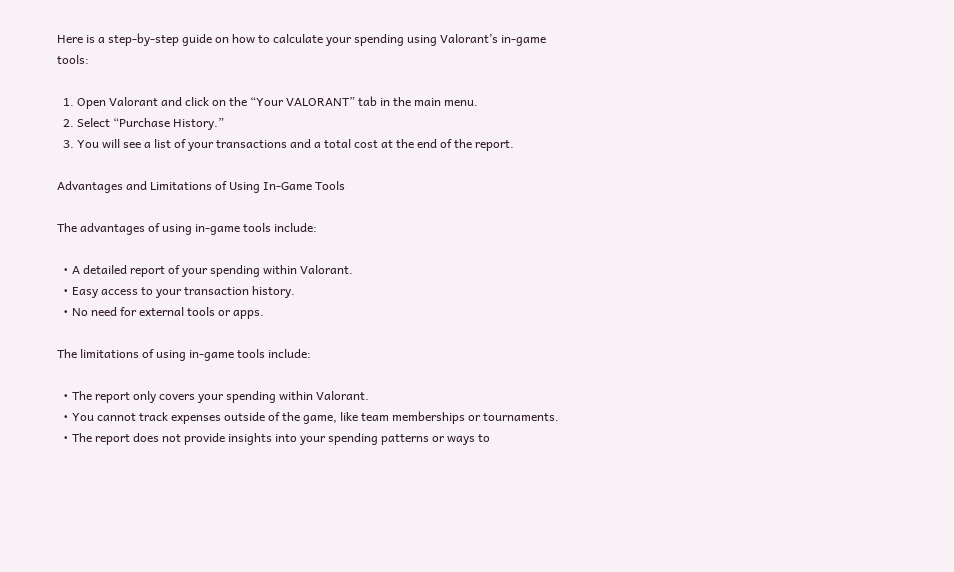Here is a step-by-step guide on how to calculate your spending using Valorant’s in-game tools:

  1. Open Valorant and click on the “Your VALORANT” tab in the main menu.
  2. Select “Purchase History.”
  3. You will see a list of your transactions and a total cost at the end of the report.

Advantages and Limitations of Using In-Game Tools

The advantages of using in-game tools include:

  • A detailed report of your spending within Valorant.
  • Easy access to your transaction history.
  • No need for external tools or apps.

The limitations of using in-game tools include:

  • The report only covers your spending within Valorant.
  • You cannot track expenses outside of the game, like team memberships or tournaments.
  • The report does not provide insights into your spending patterns or ways to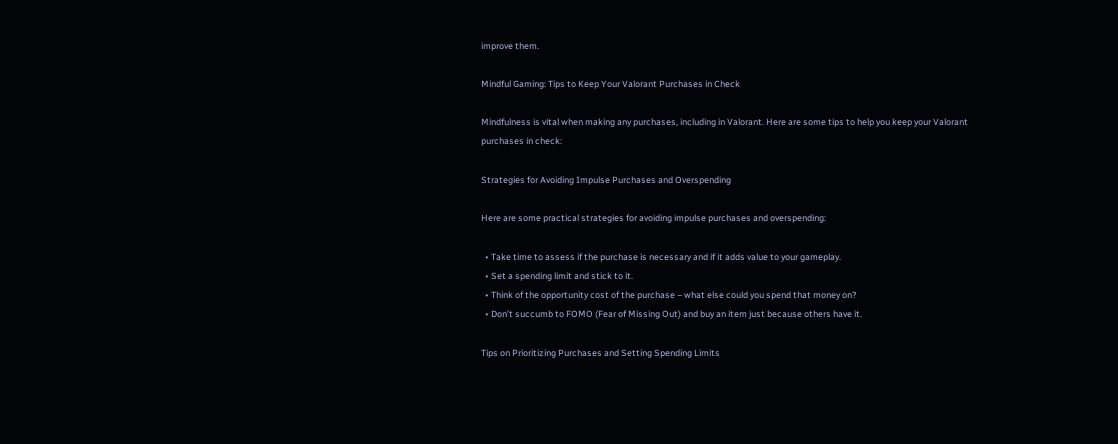improve them.

Mindful Gaming: Tips to Keep Your Valorant Purchases in Check

Mindfulness is vital when making any purchases, including in Valorant. Here are some tips to help you keep your Valorant purchases in check:

Strategies for Avoiding Impulse Purchases and Overspending

Here are some practical strategies for avoiding impulse purchases and overspending:

  • Take time to assess if the purchase is necessary and if it adds value to your gameplay.
  • Set a spending limit and stick to it.
  • Think of the opportunity cost of the purchase – what else could you spend that money on?
  • Don’t succumb to FOMO (Fear of Missing Out) and buy an item just because others have it.

Tips on Prioritizing Purchases and Setting Spending Limits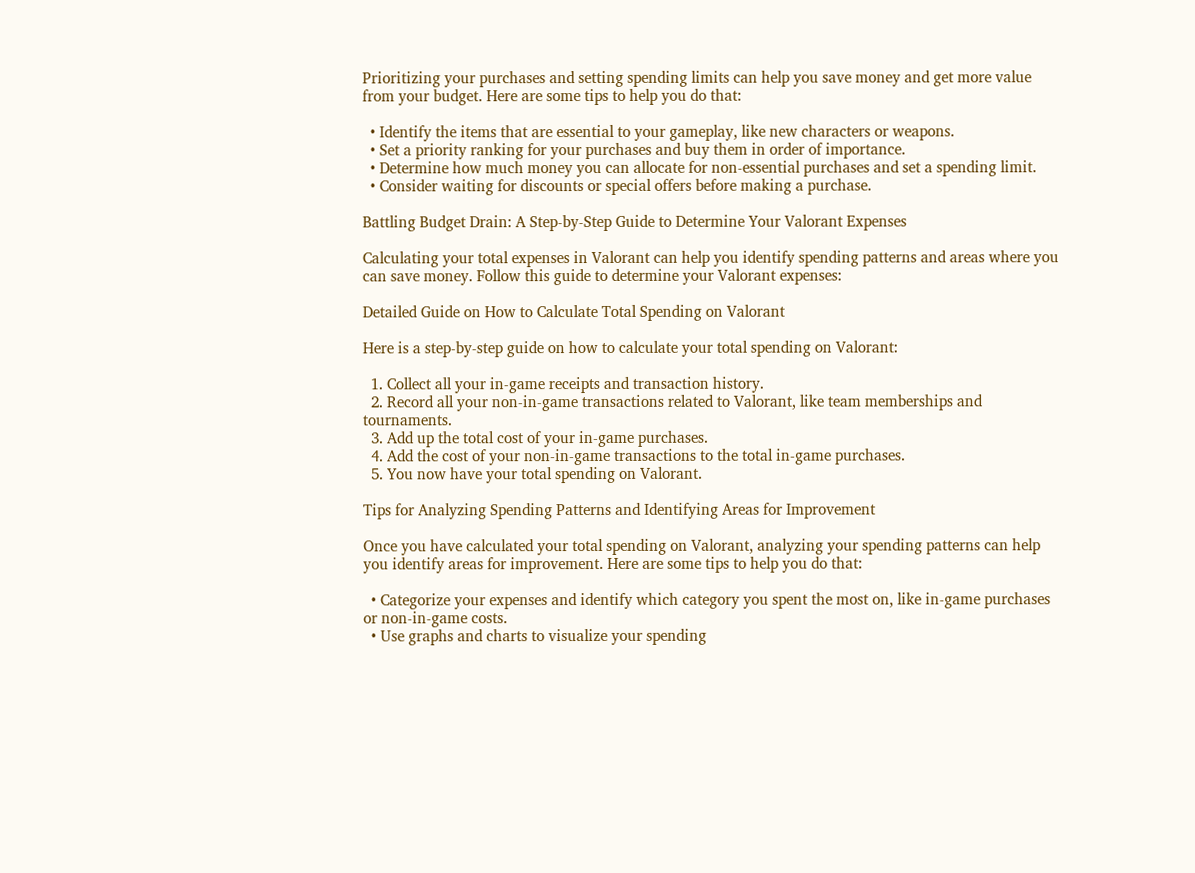Prioritizing your purchases and setting spending limits can help you save money and get more value from your budget. Here are some tips to help you do that:

  • Identify the items that are essential to your gameplay, like new characters or weapons.
  • Set a priority ranking for your purchases and buy them in order of importance.
  • Determine how much money you can allocate for non-essential purchases and set a spending limit.
  • Consider waiting for discounts or special offers before making a purchase.

Battling Budget Drain: A Step-by-Step Guide to Determine Your Valorant Expenses

Calculating your total expenses in Valorant can help you identify spending patterns and areas where you can save money. Follow this guide to determine your Valorant expenses:

Detailed Guide on How to Calculate Total Spending on Valorant

Here is a step-by-step guide on how to calculate your total spending on Valorant:

  1. Collect all your in-game receipts and transaction history.
  2. Record all your non-in-game transactions related to Valorant, like team memberships and tournaments.
  3. Add up the total cost of your in-game purchases.
  4. Add the cost of your non-in-game transactions to the total in-game purchases.
  5. You now have your total spending on Valorant.

Tips for Analyzing Spending Patterns and Identifying Areas for Improvement

Once you have calculated your total spending on Valorant, analyzing your spending patterns can help you identify areas for improvement. Here are some tips to help you do that:

  • Categorize your expenses and identify which category you spent the most on, like in-game purchases or non-in-game costs.
  • Use graphs and charts to visualize your spending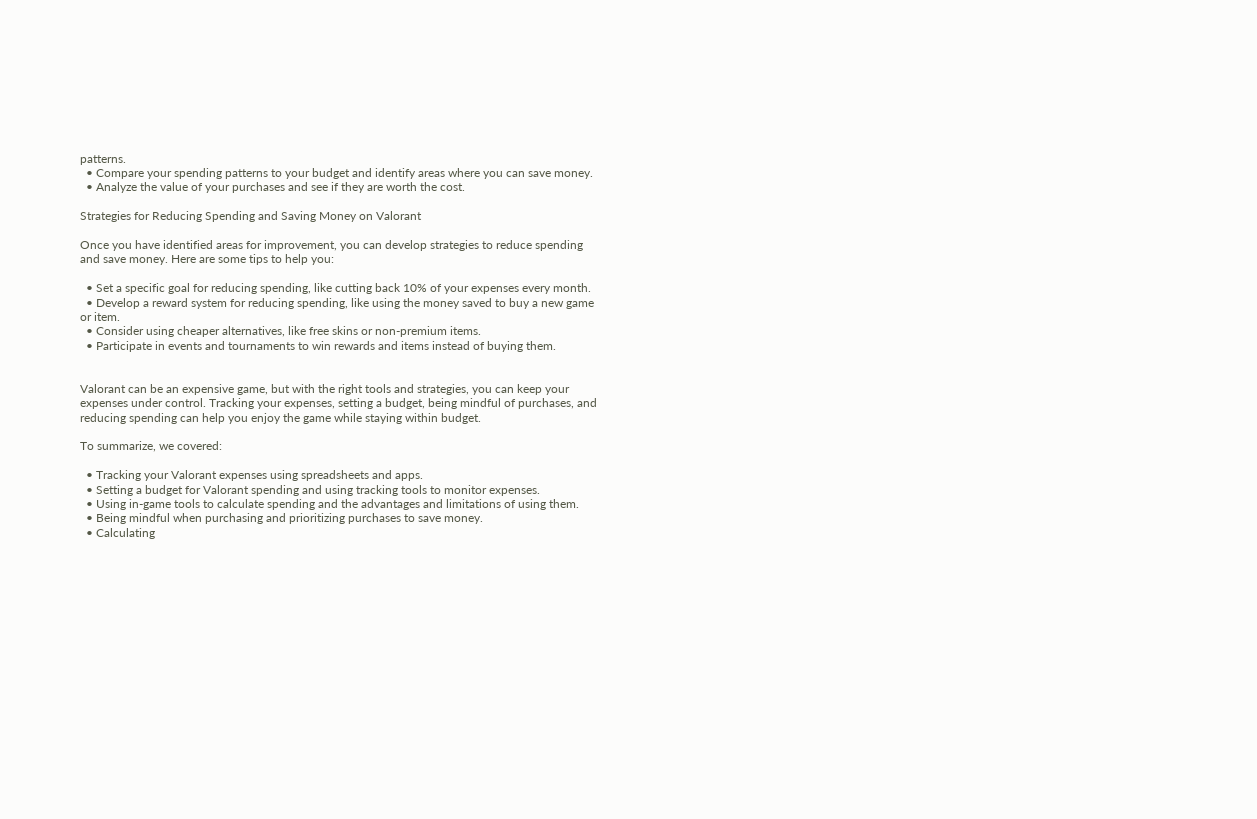patterns.
  • Compare your spending patterns to your budget and identify areas where you can save money.
  • Analyze the value of your purchases and see if they are worth the cost.

Strategies for Reducing Spending and Saving Money on Valorant

Once you have identified areas for improvement, you can develop strategies to reduce spending and save money. Here are some tips to help you:

  • Set a specific goal for reducing spending, like cutting back 10% of your expenses every month.
  • Develop a reward system for reducing spending, like using the money saved to buy a new game or item.
  • Consider using cheaper alternatives, like free skins or non-premium items.
  • Participate in events and tournaments to win rewards and items instead of buying them.


Valorant can be an expensive game, but with the right tools and strategies, you can keep your expenses under control. Tracking your expenses, setting a budget, being mindful of purchases, and reducing spending can help you enjoy the game while staying within budget.

To summarize, we covered:

  • Tracking your Valorant expenses using spreadsheets and apps.
  • Setting a budget for Valorant spending and using tracking tools to monitor expenses.
  • Using in-game tools to calculate spending and the advantages and limitations of using them.
  • Being mindful when purchasing and prioritizing purchases to save money.
  • Calculating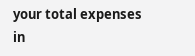your total expenses in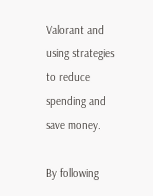Valorant and using strategies to reduce spending and save money.

By following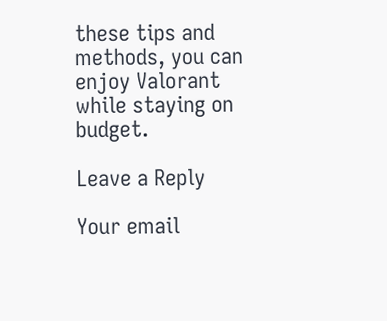these tips and methods, you can enjoy Valorant while staying on budget.

Leave a Reply

Your email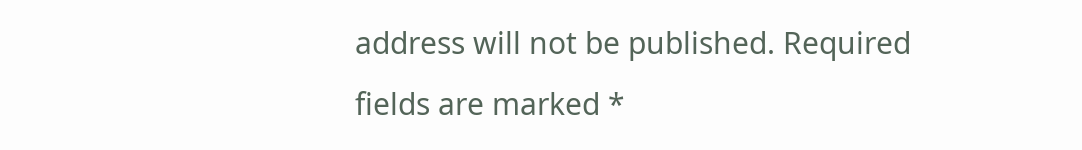address will not be published. Required fields are marked *